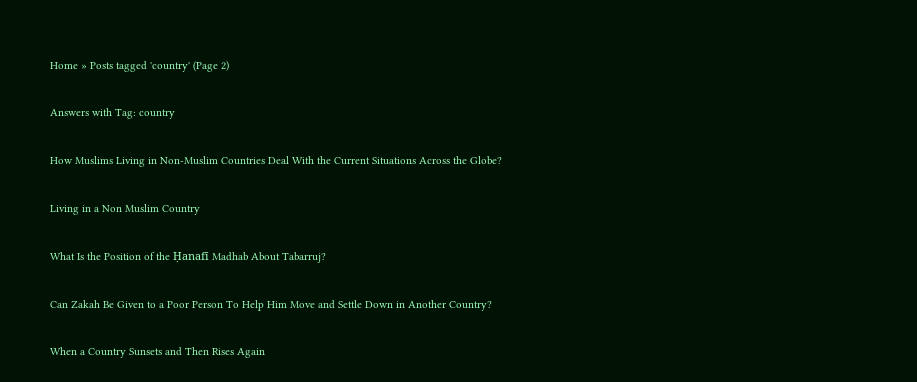Home » Posts tagged 'country' (Page 2)

Answers with Tag: country

How Muslims Living in Non-Muslim Countries Deal With the Current Situations Across the Globe?

Living in a Non Muslim Country

What Is the Position of the Ḥanafī Madhab About Tabarruj?

Can Zakah Be Given to a Poor Person To Help Him Move and Settle Down in Another Country?

When a Country Sunsets and Then Rises Again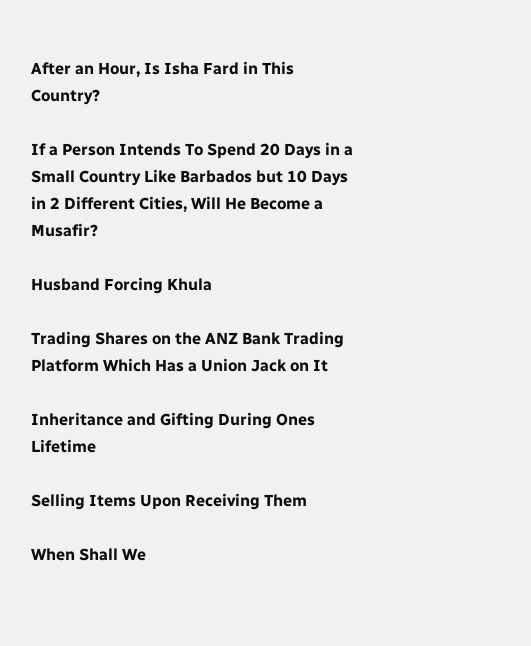After an Hour, Is Isha Fard in This Country?

If a Person Intends To Spend 20 Days in a Small Country Like Barbados but 10 Days in 2 Different Cities, Will He Become a Musafir?

Husband Forcing Khula

Trading Shares on the ANZ Bank Trading Platform Which Has a Union Jack on It

Inheritance and Gifting During Ones Lifetime

Selling Items Upon Receiving Them

When Shall We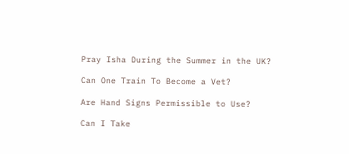Pray Isha During the Summer in the UK?

Can One Train To Become a Vet?

Are Hand Signs Permissible to Use?

Can I Take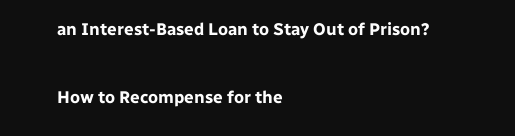an Interest-Based Loan to Stay Out of Prison?

How to Recompense for the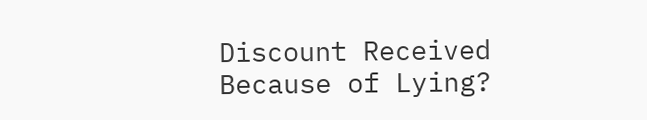Discount Received Because of Lying?